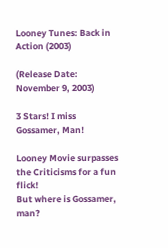Looney Tunes: Back in Action (2003)

(Release Date: November 9, 2003)

3 Stars! I miss Gossamer, Man!

Looney Movie surpasses the Criticisms for a fun flick!
But where is Gossamer, man?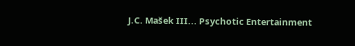J.C. Mašek III... Psychotic Entertainment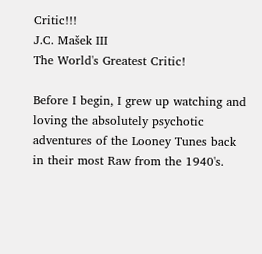Critic!!!
J.C. Mašek III
The World's Greatest Critic!

Before I begin, I grew up watching and loving the absolutely psychotic adventures of the Looney Tunes back in their most Raw from the 1940's.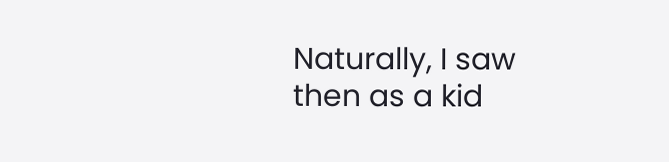Naturally, I saw then as a kid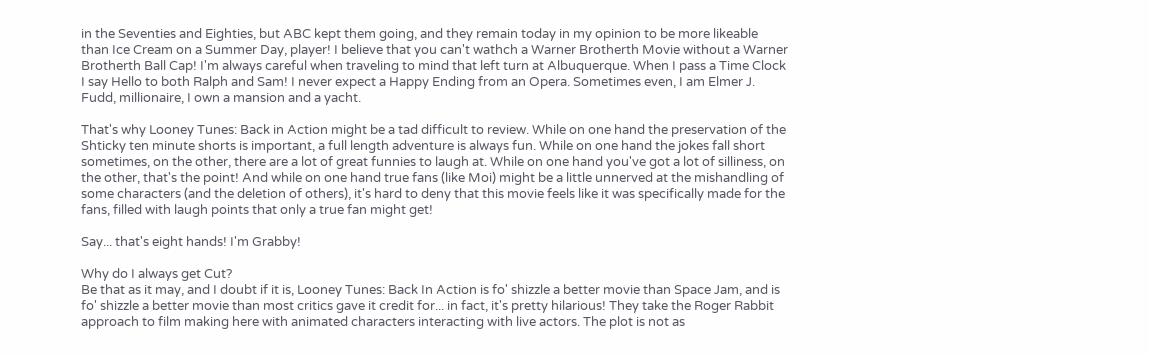in the Seventies and Eighties, but ABC kept them going, and they remain today in my opinion to be more likeable than Ice Cream on a Summer Day, player! I believe that you can't wathch a Warner Brotherth Movie without a Warner Brotherth Ball Cap! I'm always careful when traveling to mind that left turn at Albuquerque. When I pass a Time Clock I say Hello to both Ralph and Sam! I never expect a Happy Ending from an Opera. Sometimes even, I am Elmer J. Fudd, millionaire, I own a mansion and a yacht.

That's why Looney Tunes: Back in Action might be a tad difficult to review. While on one hand the preservation of the Shticky ten minute shorts is important, a full length adventure is always fun. While on one hand the jokes fall short sometimes, on the other, there are a lot of great funnies to laugh at. While on one hand you've got a lot of silliness, on the other, that's the point! And while on one hand true fans (like Moi) might be a little unnerved at the mishandling of some characters (and the deletion of others), it's hard to deny that this movie feels like it was specifically made for the fans, filled with laugh points that only a true fan might get!

Say... that's eight hands! I'm Grabby!

Why do I always get Cut?
Be that as it may, and I doubt if it is, Looney Tunes: Back In Action is fo' shizzle a better movie than Space Jam, and is fo' shizzle a better movie than most critics gave it credit for... in fact, it's pretty hilarious! They take the Roger Rabbit approach to film making here with animated characters interacting with live actors. The plot is not as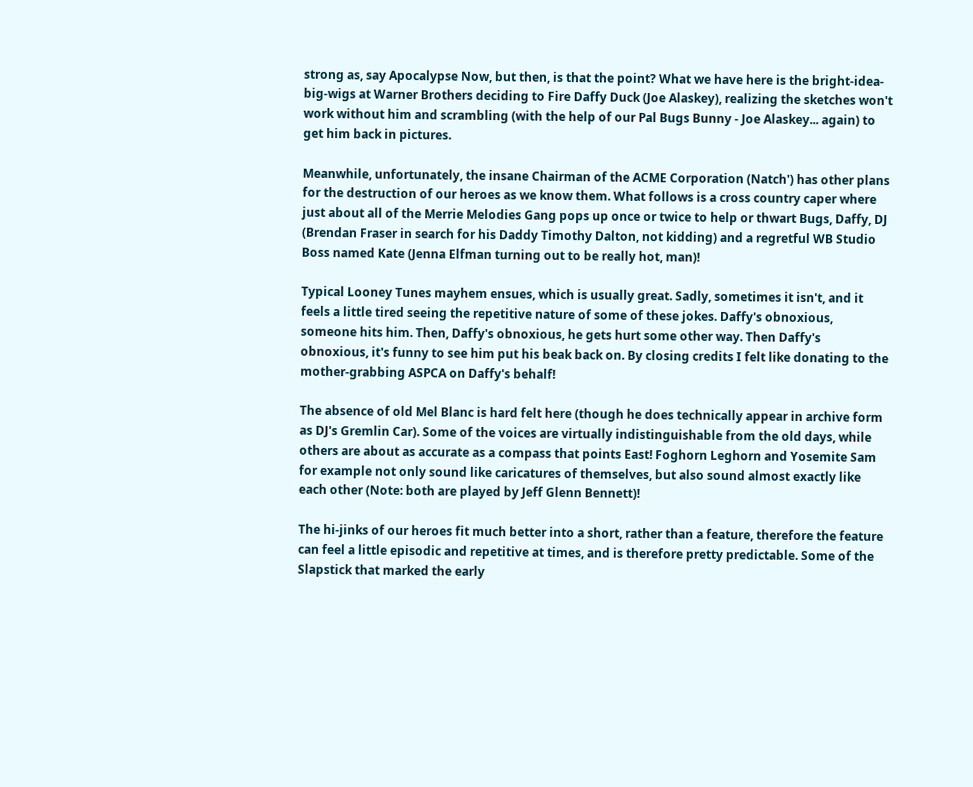strong as, say Apocalypse Now, but then, is that the point? What we have here is the bright-idea-big-wigs at Warner Brothers deciding to Fire Daffy Duck (Joe Alaskey), realizing the sketches won't work without him and scrambling (with the help of our Pal Bugs Bunny - Joe Alaskey... again) to get him back in pictures.

Meanwhile, unfortunately, the insane Chairman of the ACME Corporation (Natch') has other plans for the destruction of our heroes as we know them. What follows is a cross country caper where just about all of the Merrie Melodies Gang pops up once or twice to help or thwart Bugs, Daffy, DJ (Brendan Fraser in search for his Daddy Timothy Dalton, not kidding) and a regretful WB Studio Boss named Kate (Jenna Elfman turning out to be really hot, man)!

Typical Looney Tunes mayhem ensues, which is usually great. Sadly, sometimes it isn't, and it feels a little tired seeing the repetitive nature of some of these jokes. Daffy's obnoxious, someone hits him. Then, Daffy's obnoxious, he gets hurt some other way. Then Daffy's obnoxious, it's funny to see him put his beak back on. By closing credits I felt like donating to the mother-grabbing ASPCA on Daffy's behalf!

The absence of old Mel Blanc is hard felt here (though he does technically appear in archive form as DJ's Gremlin Car). Some of the voices are virtually indistinguishable from the old days, while others are about as accurate as a compass that points East! Foghorn Leghorn and Yosemite Sam for example not only sound like caricatures of themselves, but also sound almost exactly like each other (Note: both are played by Jeff Glenn Bennett)!

The hi-jinks of our heroes fit much better into a short, rather than a feature, therefore the feature can feel a little episodic and repetitive at times, and is therefore pretty predictable. Some of the Slapstick that marked the early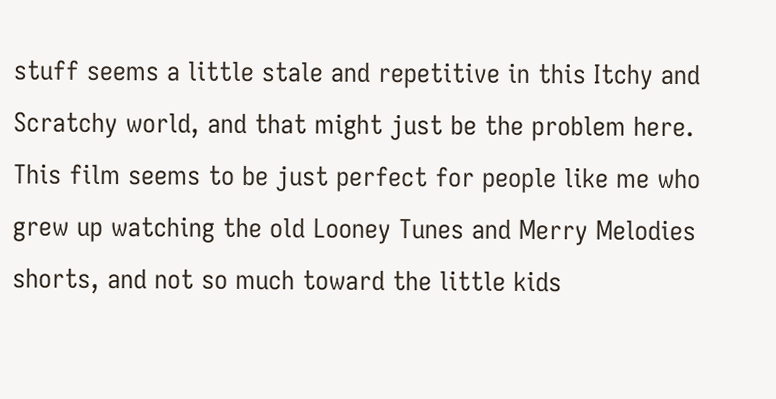stuff seems a little stale and repetitive in this Itchy and Scratchy world, and that might just be the problem here. This film seems to be just perfect for people like me who grew up watching the old Looney Tunes and Merry Melodies shorts, and not so much toward the little kids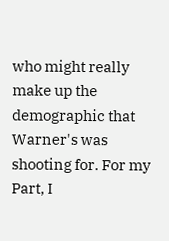who might really make up the demographic that Warner's was shooting for. For my Part, I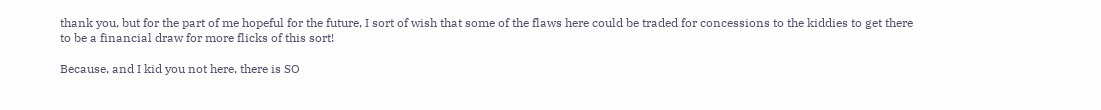thank you, but for the part of me hopeful for the future, I sort of wish that some of the flaws here could be traded for concessions to the kiddies to get there to be a financial draw for more flicks of this sort!

Because, and I kid you not here, there is SO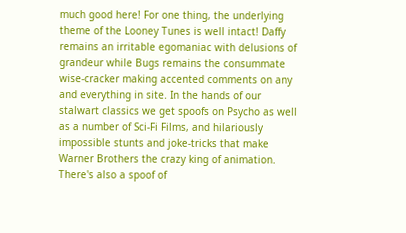much good here! For one thing, the underlying theme of the Looney Tunes is well intact! Daffy remains an irritable egomaniac with delusions of grandeur while Bugs remains the consummate wise-cracker making accented comments on any and everything in site. In the hands of our stalwart classics we get spoofs on Psycho as well as a number of Sci-Fi Films, and hilariously impossible stunts and joke-tricks that make Warner Brothers the crazy king of animation. There's also a spoof of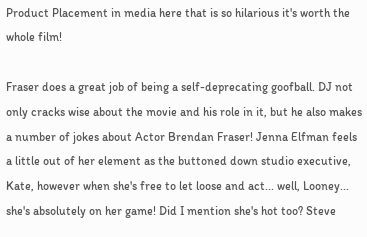Product Placement in media here that is so hilarious it's worth the whole film!

Fraser does a great job of being a self-deprecating goofball. DJ not only cracks wise about the movie and his role in it, but he also makes a number of jokes about Actor Brendan Fraser! Jenna Elfman feels a little out of her element as the buttoned down studio executive, Kate, however when she's free to let loose and act... well, Looney... she's absolutely on her game! Did I mention she's hot too? Steve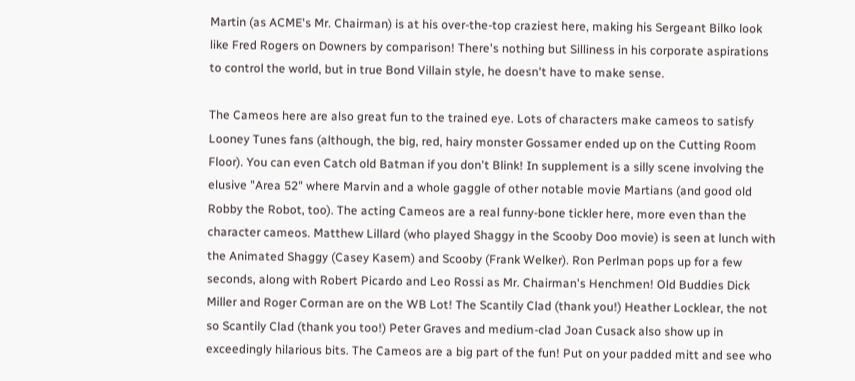Martin (as ACME's Mr. Chairman) is at his over-the-top craziest here, making his Sergeant Bilko look like Fred Rogers on Downers by comparison! There's nothing but Silliness in his corporate aspirations to control the world, but in true Bond Villain style, he doesn't have to make sense.

The Cameos here are also great fun to the trained eye. Lots of characters make cameos to satisfy Looney Tunes fans (although, the big, red, hairy monster Gossamer ended up on the Cutting Room Floor). You can even Catch old Batman if you don't Blink! In supplement is a silly scene involving the elusive "Area 52" where Marvin and a whole gaggle of other notable movie Martians (and good old Robby the Robot, too). The acting Cameos are a real funny-bone tickler here, more even than the character cameos. Matthew Lillard (who played Shaggy in the Scooby Doo movie) is seen at lunch with the Animated Shaggy (Casey Kasem) and Scooby (Frank Welker). Ron Perlman pops up for a few seconds, along with Robert Picardo and Leo Rossi as Mr. Chairman's Henchmen! Old Buddies Dick Miller and Roger Corman are on the WB Lot! The Scantily Clad (thank you!) Heather Locklear, the not so Scantily Clad (thank you too!) Peter Graves and medium-clad Joan Cusack also show up in exceedingly hilarious bits. The Cameos are a big part of the fun! Put on your padded mitt and see who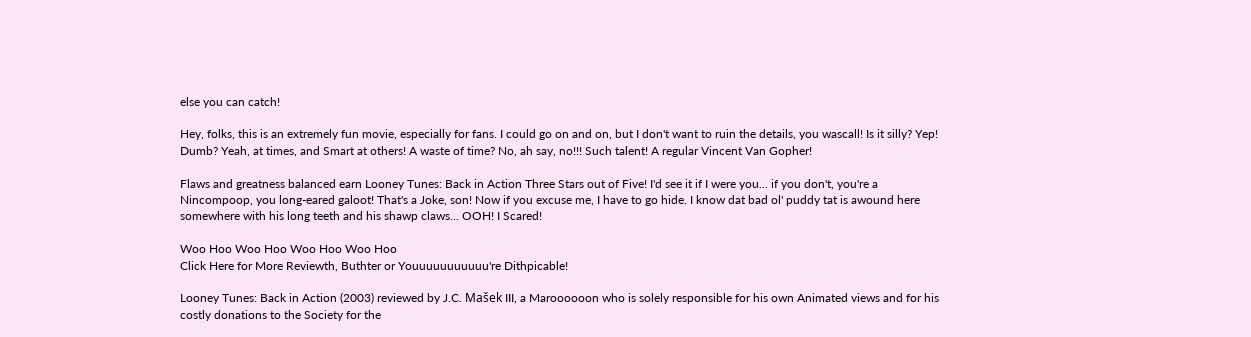else you can catch!

Hey, folks, this is an extremely fun movie, especially for fans. I could go on and on, but I don't want to ruin the details, you wascall! Is it silly? Yep! Dumb? Yeah, at times, and Smart at others! A waste of time? No, ah say, no!!! Such talent! A regular Vincent Van Gopher!

Flaws and greatness balanced earn Looney Tunes: Back in Action Three Stars out of Five! I'd see it if I were you... if you don't, you're a Nincompoop, you long-eared galoot! That's a Joke, son! Now if you excuse me, I have to go hide. I know dat bad ol' puddy tat is awound here somewhere with his long teeth and his shawp claws... OOH! I Scared!

Woo Hoo Woo Hoo Woo Hoo Woo Hoo
Click Here for More Reviewth, Buthter or Youuuuuuuuuuu're Dithpicable!

Looney Tunes: Back in Action (2003) reviewed by J.C. Mašek III, a Maroooooon who is solely responsible for his own Animated views and for his costly donations to the Society for the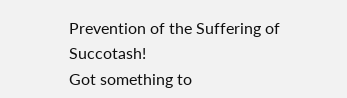Prevention of the Suffering of Succotash!
Got something to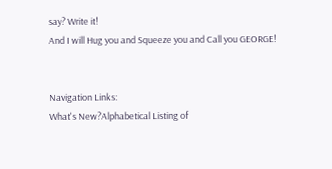say? Write it!
And I will Hug you and Squeeze you and Call you GEORGE!


Navigation Links:
What's New?Alphabetical Listing of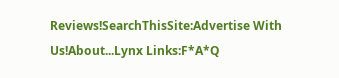Reviews!SearchThisSite:Advertise With Us!About...Lynx Links:F*A*Q